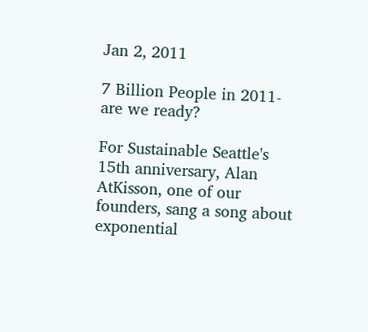Jan 2, 2011

7 Billion People in 2011- are we ready?

For Sustainable Seattle's 15th anniversary, Alan AtKisson, one of our founders, sang a song about exponential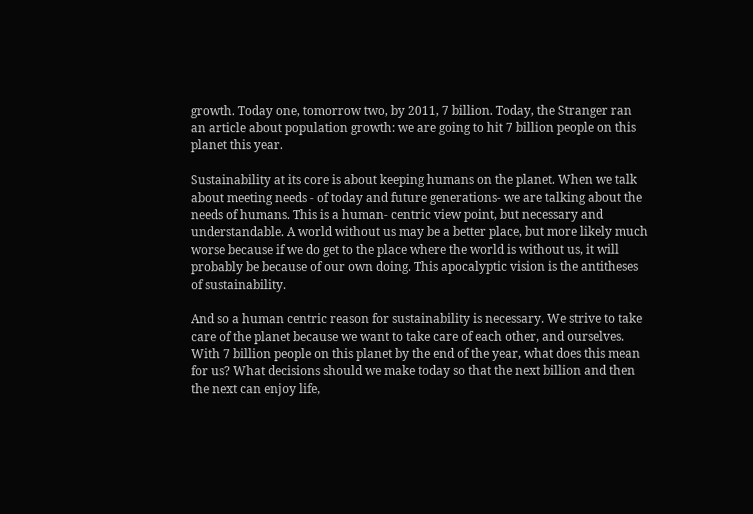growth. Today one, tomorrow two, by 2011, 7 billion. Today, the Stranger ran an article about population growth: we are going to hit 7 billion people on this planet this year.

Sustainability at its core is about keeping humans on the planet. When we talk about meeting needs - of today and future generations- we are talking about the needs of humans. This is a human- centric view point, but necessary and understandable. A world without us may be a better place, but more likely much worse because if we do get to the place where the world is without us, it will probably be because of our own doing. This apocalyptic vision is the antitheses of sustainability.

And so a human centric reason for sustainability is necessary. We strive to take care of the planet because we want to take care of each other, and ourselves. With 7 billion people on this planet by the end of the year, what does this mean for us? What decisions should we make today so that the next billion and then the next can enjoy life,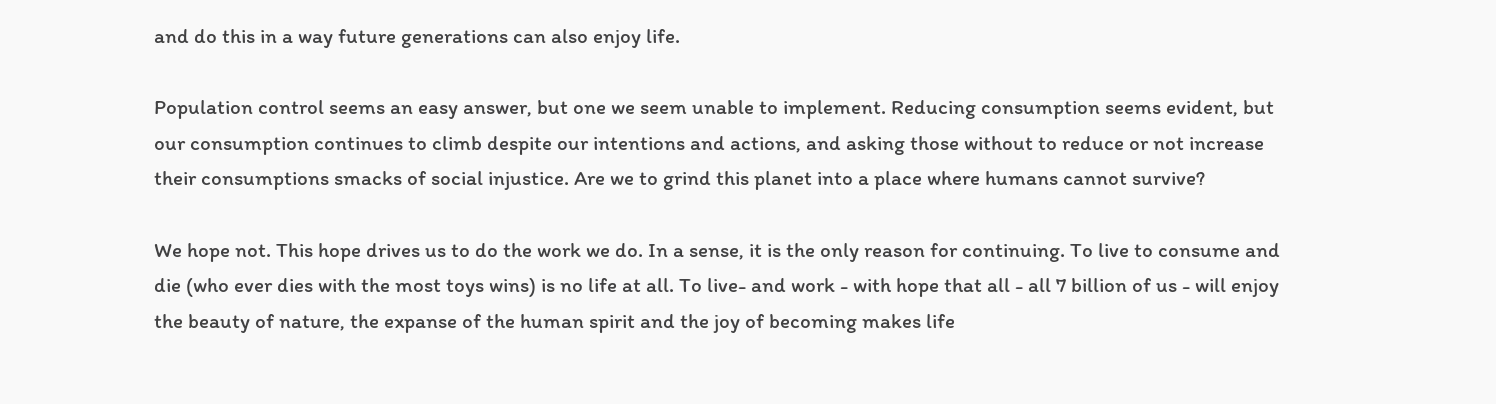and do this in a way future generations can also enjoy life.

Population control seems an easy answer, but one we seem unable to implement. Reducing consumption seems evident, but our consumption continues to climb despite our intentions and actions, and asking those without to reduce or not increase their consumptions smacks of social injustice. Are we to grind this planet into a place where humans cannot survive?

We hope not. This hope drives us to do the work we do. In a sense, it is the only reason for continuing. To live to consume and die (who ever dies with the most toys wins) is no life at all. To live- and work - with hope that all - all 7 billion of us - will enjoy the beauty of nature, the expanse of the human spirit and the joy of becoming makes life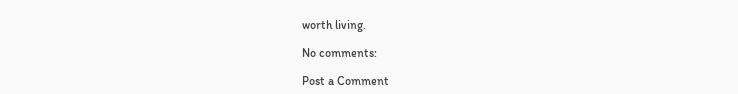worth living.

No comments:

Post a Comment